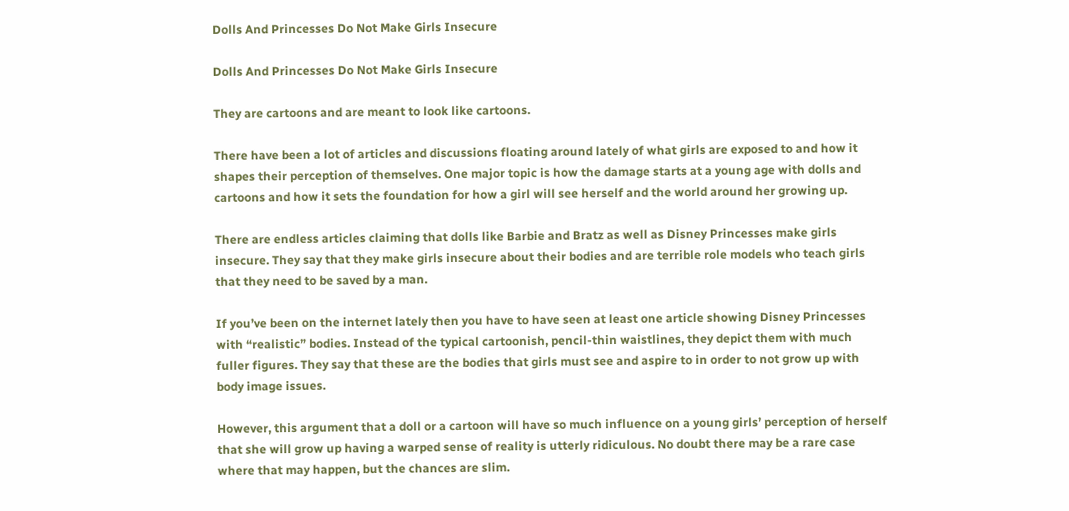Dolls And Princesses Do Not Make Girls Insecure

Dolls And Princesses Do Not Make Girls Insecure

They are cartoons and are meant to look like cartoons.

There have been a lot of articles and discussions floating around lately of what girls are exposed to and how it shapes their perception of themselves. One major topic is how the damage starts at a young age with dolls and cartoons and how it sets the foundation for how a girl will see herself and the world around her growing up.

There are endless articles claiming that dolls like Barbie and Bratz as well as Disney Princesses make girls insecure. They say that they make girls insecure about their bodies and are terrible role models who teach girls that they need to be saved by a man.

If you’ve been on the internet lately then you have to have seen at least one article showing Disney Princesses with “realistic” bodies. Instead of the typical cartoonish, pencil-thin waistlines, they depict them with much fuller figures. They say that these are the bodies that girls must see and aspire to in order to not grow up with body image issues.

However, this argument that a doll or a cartoon will have so much influence on a young girls’ perception of herself that she will grow up having a warped sense of reality is utterly ridiculous. No doubt there may be a rare case where that may happen, but the chances are slim.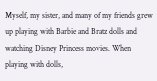Myself, my sister, and many of my friends grew up playing with Barbie and Bratz dolls and watching Disney Princess movies. When playing with dolls,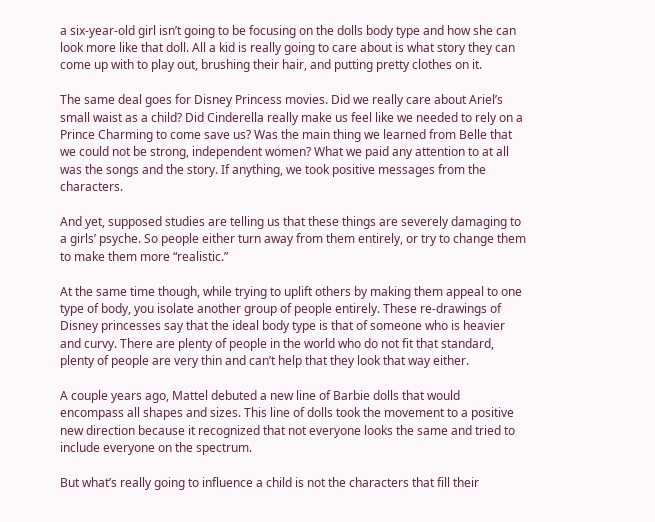a six-year-old girl isn’t going to be focusing on the dolls body type and how she can look more like that doll. All a kid is really going to care about is what story they can come up with to play out, brushing their hair, and putting pretty clothes on it.

The same deal goes for Disney Princess movies. Did we really care about Ariel’s small waist as a child? Did Cinderella really make us feel like we needed to rely on a Prince Charming to come save us? Was the main thing we learned from Belle that we could not be strong, independent women? What we paid any attention to at all was the songs and the story. If anything, we took positive messages from the characters.

And yet, supposed studies are telling us that these things are severely damaging to a girls’ psyche. So people either turn away from them entirely, or try to change them to make them more “realistic.”

At the same time though, while trying to uplift others by making them appeal to one type of body, you isolate another group of people entirely. These re-drawings of Disney princesses say that the ideal body type is that of someone who is heavier and curvy. There are plenty of people in the world who do not fit that standard, plenty of people are very thin and can’t help that they look that way either.

A couple years ago, Mattel debuted a new line of Barbie dolls that would encompass all shapes and sizes. This line of dolls took the movement to a positive new direction because it recognized that not everyone looks the same and tried to include everyone on the spectrum.

But what’s really going to influence a child is not the characters that fill their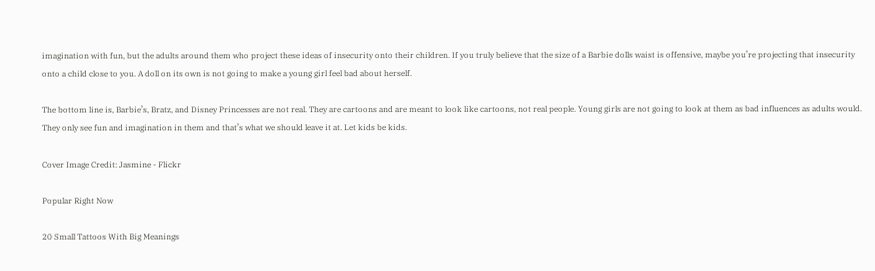imagination with fun, but the adults around them who project these ideas of insecurity onto their children. If you truly believe that the size of a Barbie dolls waist is offensive, maybe you’re projecting that insecurity onto a child close to you. A doll on its own is not going to make a young girl feel bad about herself.

The bottom line is, Barbie’s, Bratz, and Disney Princesses are not real. They are cartoons and are meant to look like cartoons, not real people. Young girls are not going to look at them as bad influences as adults would. They only see fun and imagination in them and that’s what we should leave it at. Let kids be kids.

Cover Image Credit: Jasmine - Flickr

Popular Right Now

20 Small Tattoos With Big Meanings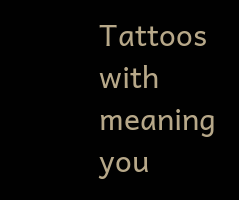Tattoos with meaning you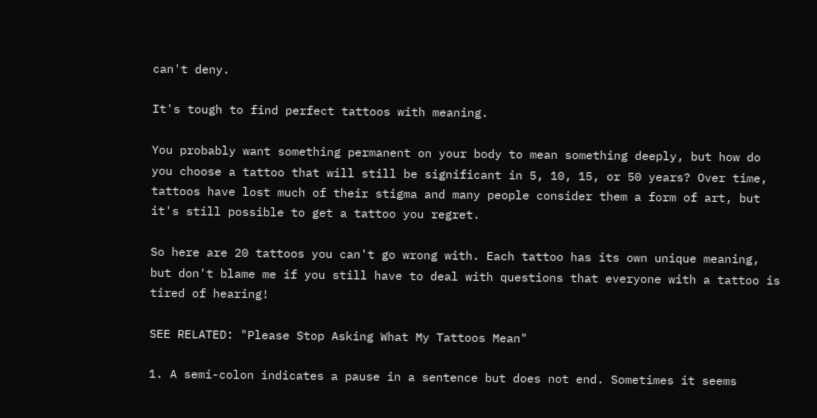can't deny.

It's tough to find perfect tattoos with meaning.

You probably want something permanent on your body to mean something deeply, but how do you choose a tattoo that will still be significant in 5, 10, 15, or 50 years? Over time, tattoos have lost much of their stigma and many people consider them a form of art, but it's still possible to get a tattoo you regret.

So here are 20 tattoos you can't go wrong with. Each tattoo has its own unique meaning, but don't blame me if you still have to deal with questions that everyone with a tattoo is tired of hearing!

SEE RELATED: "Please Stop Asking What My Tattoos Mean"

1. A semi-colon indicates a pause in a sentence but does not end. Sometimes it seems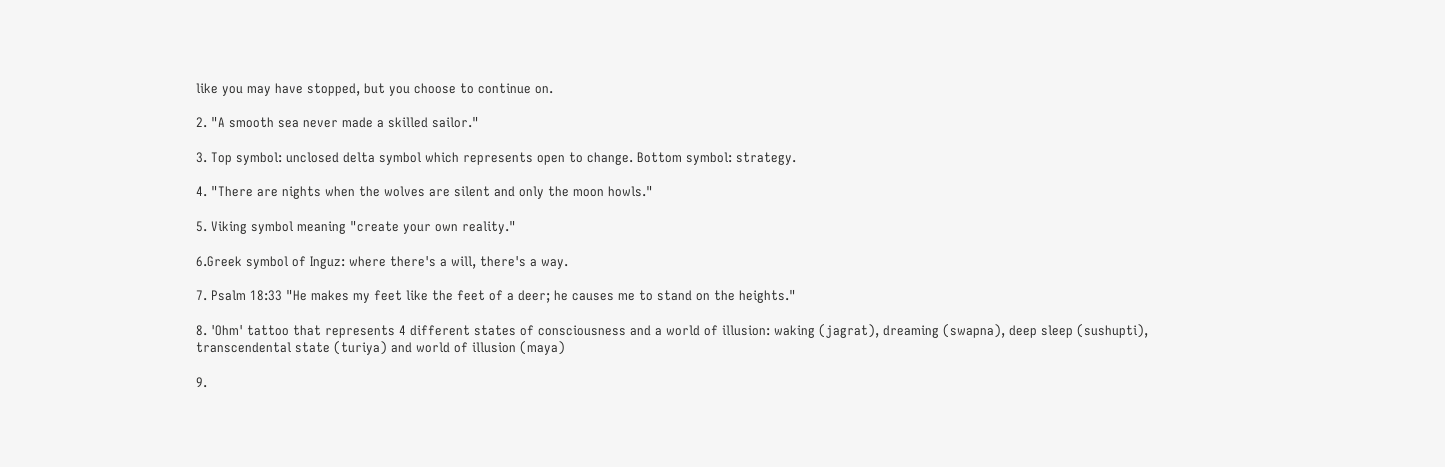like you may have stopped, but you choose to continue on.

2. "A smooth sea never made a skilled sailor."

3. Top symbol: unclosed delta symbol which represents open to change. Bottom symbol: strategy.

4. "There are nights when the wolves are silent and only the moon howls."

5. Viking symbol meaning "create your own reality."

6.Greek symbol of Inguz: where there's a will, there's a way.

7. Psalm 18:33 "He makes my feet like the feet of a deer; he causes me to stand on the heights."

8. 'Ohm' tattoo that represents 4 different states of consciousness and a world of illusion: waking (jagrat), dreaming (swapna), deep sleep (sushupti), transcendental state (turiya) and world of illusion (maya)

9.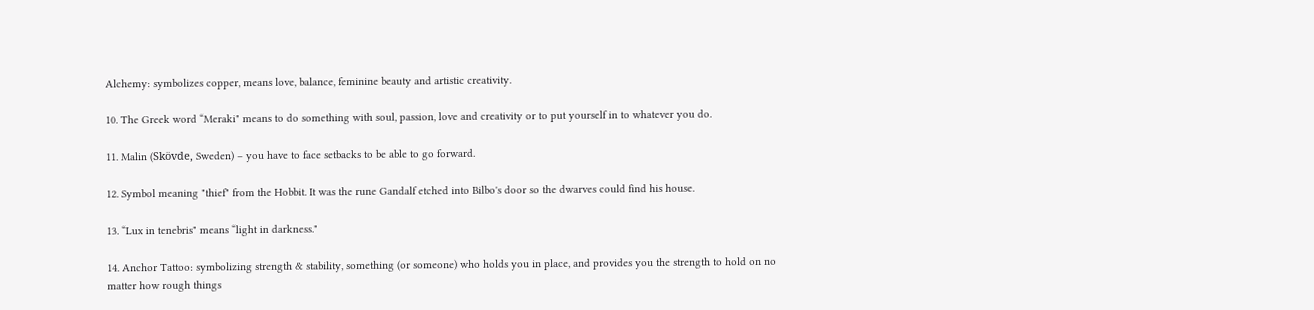Alchemy: symbolizes copper, means love, balance, feminine beauty and artistic creativity.

10. The Greek word “Meraki" means to do something with soul, passion, love and creativity or to put yourself in to whatever you do.

11. Malin (Skövde, Sweden) – you have to face setbacks to be able to go forward.

12. Symbol meaning "thief" from the Hobbit. It was the rune Gandalf etched into Bilbo's door so the dwarves could find his house.

13. “Lux in tenebris" means “light in darkness."

14. Anchor Tattoo: symbolizing strength & stability, something (or someone) who holds you in place, and provides you the strength to hold on no matter how rough things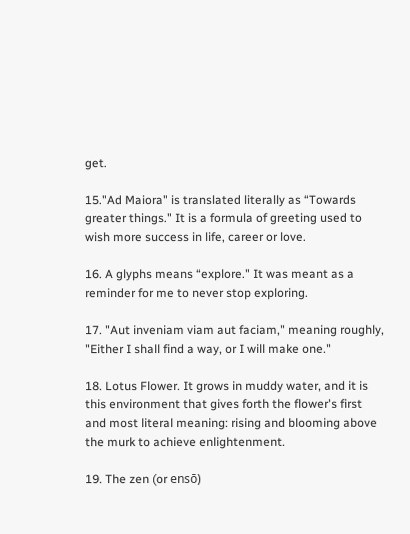get.

15."Ad Maiora" is translated literally as “Towards greater things." It is a formula of greeting used to wish more success in life, career or love.

16. A glyphs means “explore." It was meant as a reminder for me to never stop exploring.

17. "Aut inveniam viam aut faciam," meaning roughly, "Either I shall find a way, or I will make one."

18. Lotus Flower. It grows in muddy water, and it is this environment that gives forth the flower's first and most literal meaning: rising and blooming above the murk to achieve enlightenment.

19. The zen (or ensō)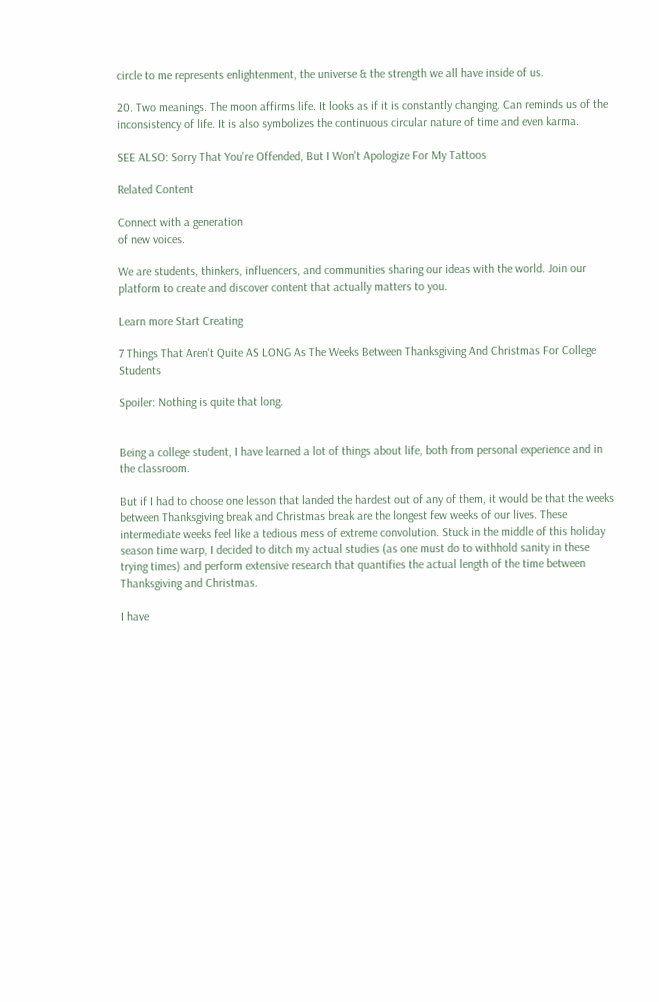circle to me represents enlightenment, the universe & the strength we all have inside of us.

20. Two meanings. The moon affirms life. It looks as if it is constantly changing. Can reminds us of the inconsistency of life. It is also symbolizes the continuous circular nature of time and even karma.

SEE ALSO: Sorry That You're Offended, But I Won't Apologize For My Tattoos

Related Content

Connect with a generation
of new voices.

We are students, thinkers, influencers, and communities sharing our ideas with the world. Join our platform to create and discover content that actually matters to you.

Learn more Start Creating

7 Things That Aren't Quite AS LONG As The Weeks Between Thanksgiving And Christmas For College Students

Spoiler: Nothing is quite that long.


Being a college student, I have learned a lot of things about life, both from personal experience and in the classroom.

But if I had to choose one lesson that landed the hardest out of any of them, it would be that the weeks between Thanksgiving break and Christmas break are the longest few weeks of our lives. These intermediate weeks feel like a tedious mess of extreme convolution. Stuck in the middle of this holiday season time warp, I decided to ditch my actual studies (as one must do to withhold sanity in these trying times) and perform extensive research that quantifies the actual length of the time between Thanksgiving and Christmas.

I have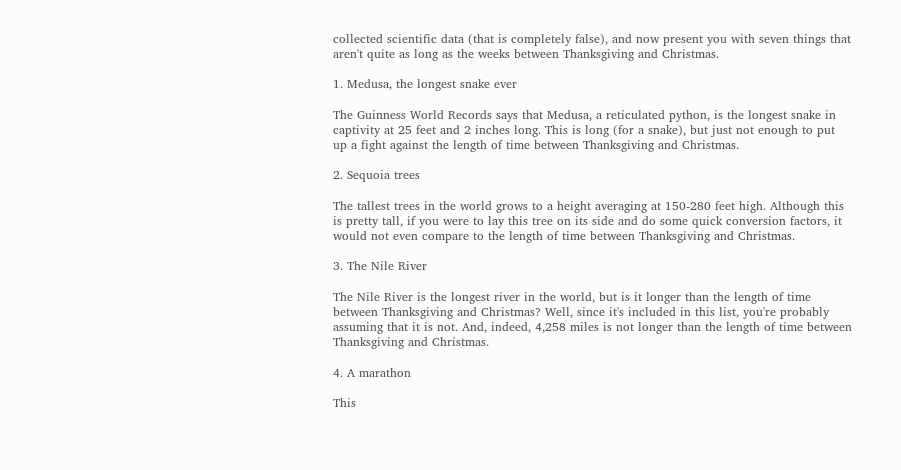collected scientific data (that is completely false), and now present you with seven things that aren't quite as long as the weeks between Thanksgiving and Christmas.

1. Medusa, the longest snake ever

The Guinness World Records says that Medusa, a reticulated python, is the longest snake in captivity at 25 feet and 2 inches long. This is long (for a snake), but just not enough to put up a fight against the length of time between Thanksgiving and Christmas.

2. Sequoia trees

The tallest trees in the world grows to a height averaging at 150-280 feet high. Although this is pretty tall, if you were to lay this tree on its side and do some quick conversion factors, it would not even compare to the length of time between Thanksgiving and Christmas.

3. The Nile River

The Nile River is the longest river in the world, but is it longer than the length of time between Thanksgiving and Christmas? Well, since it's included in this list, you're probably assuming that it is not. And, indeed, 4,258 miles is not longer than the length of time between Thanksgiving and Christmas.

4. A marathon

This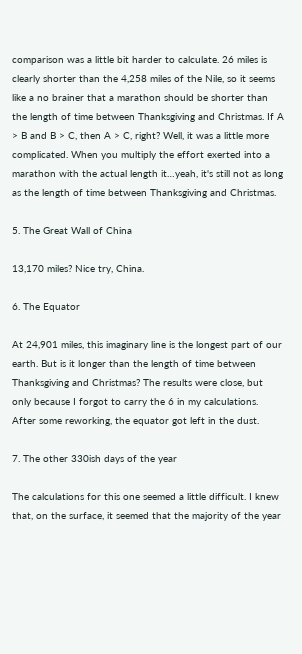comparison was a little bit harder to calculate. 26 miles is clearly shorter than the 4,258 miles of the Nile, so it seems like a no brainer that a marathon should be shorter than the length of time between Thanksgiving and Christmas. If A > B and B > C, then A > C, right? Well, it was a little more complicated. When you multiply the effort exerted into a marathon with the actual length it…yeah, it's still not as long as the length of time between Thanksgiving and Christmas.

5. The Great Wall of China

13,170 miles? Nice try, China.

6. The Equator

At 24,901 miles, this imaginary line is the longest part of our earth. But is it longer than the length of time between Thanksgiving and Christmas? The results were close, but only because I forgot to carry the 6 in my calculations. After some reworking, the equator got left in the dust.

7. The other 330ish days of the year

The calculations for this one seemed a little difficult. I knew that, on the surface, it seemed that the majority of the year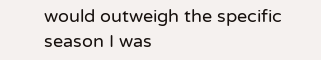would outweigh the specific season I was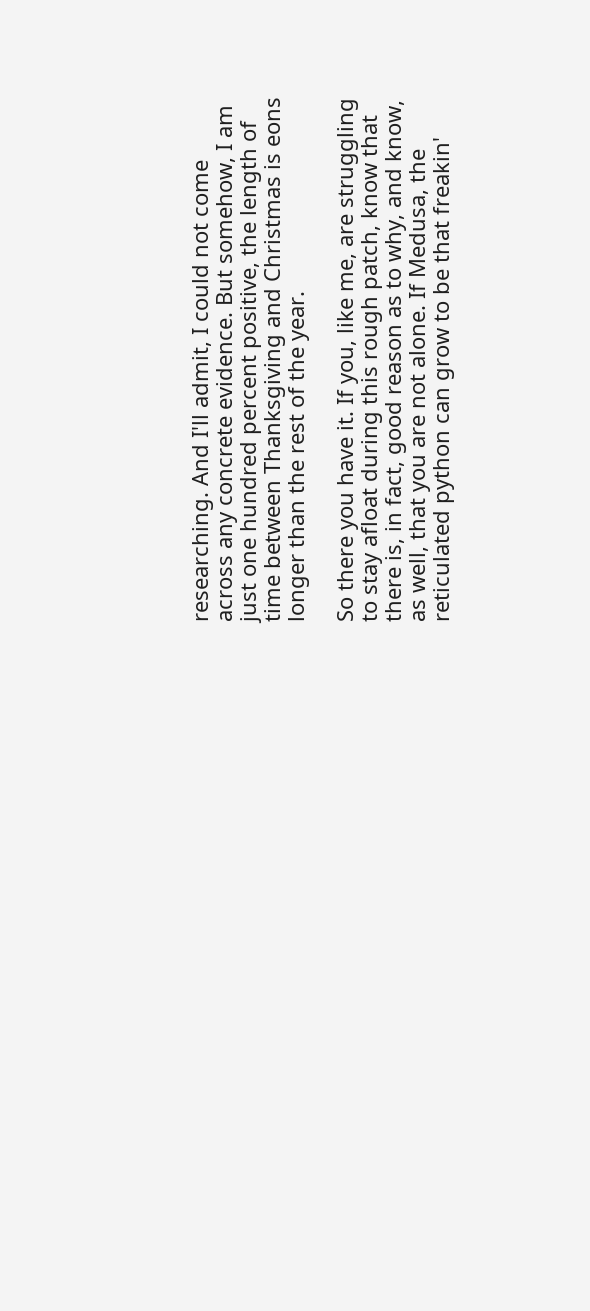researching. And I'll admit, I could not come across any concrete evidence. But somehow, I am just one hundred percent positive, the length of time between Thanksgiving and Christmas is eons longer than the rest of the year.

So there you have it. If you, like me, are struggling to stay afloat during this rough patch, know that there is, in fact, good reason as to why, and know, as well, that you are not alone. If Medusa, the reticulated python can grow to be that freakin'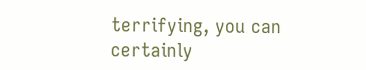terrifying, you can certainly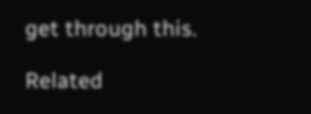get through this.

Related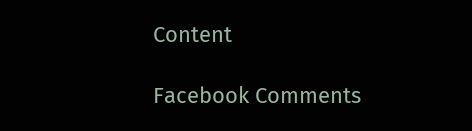Content

Facebook Comments